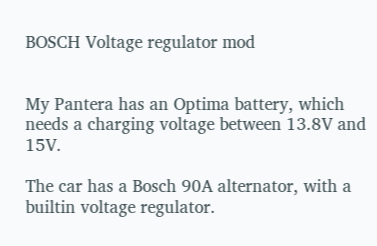BOSCH Voltage regulator mod


My Pantera has an Optima battery, which needs a charging voltage between 13.8V and 15V.

The car has a Bosch 90A alternator, with a builtin voltage regulator.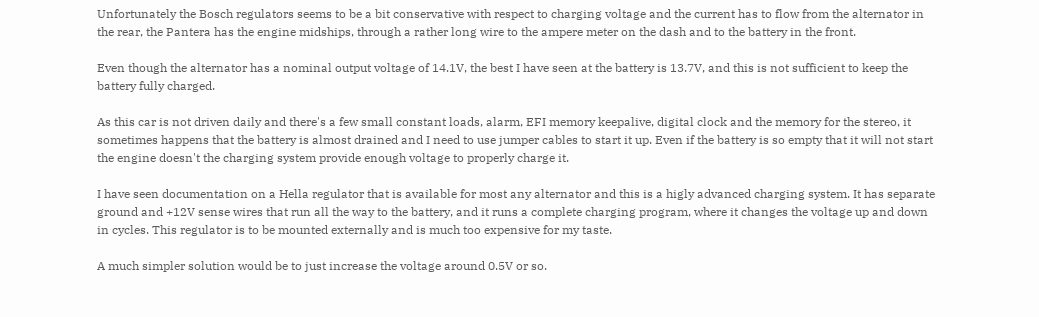Unfortunately the Bosch regulators seems to be a bit conservative with respect to charging voltage and the current has to flow from the alternator in the rear, the Pantera has the engine midships, through a rather long wire to the ampere meter on the dash and to the battery in the front.

Even though the alternator has a nominal output voltage of 14.1V, the best I have seen at the battery is 13.7V, and this is not sufficient to keep the battery fully charged.

As this car is not driven daily and there's a few small constant loads, alarm, EFI memory keepalive, digital clock and the memory for the stereo, it sometimes happens that the battery is almost drained and I need to use jumper cables to start it up. Even if the battery is so empty that it will not start the engine doesn't the charging system provide enough voltage to properly charge it.

I have seen documentation on a Hella regulator that is available for most any alternator and this is a higly advanced charging system. It has separate ground and +12V sense wires that run all the way to the battery, and it runs a complete charging program, where it changes the voltage up and down in cycles. This regulator is to be mounted externally and is much too expensive for my taste.

A much simpler solution would be to just increase the voltage around 0.5V or so.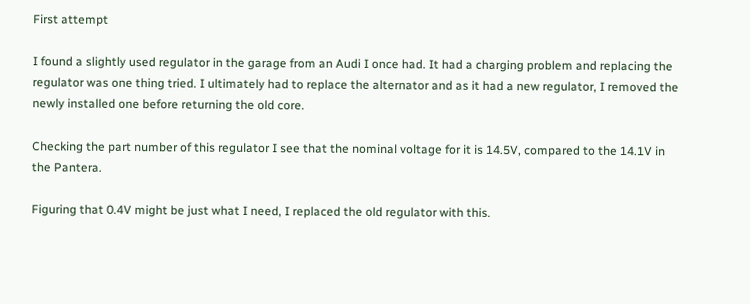First attempt

I found a slightly used regulator in the garage from an Audi I once had. It had a charging problem and replacing the regulator was one thing tried. I ultimately had to replace the alternator and as it had a new regulator, I removed the newly installed one before returning the old core.

Checking the part number of this regulator I see that the nominal voltage for it is 14.5V, compared to the 14.1V in the Pantera.

Figuring that 0.4V might be just what I need, I replaced the old regulator with this.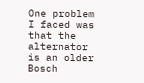One problem I faced was that the alternator is an older Bosch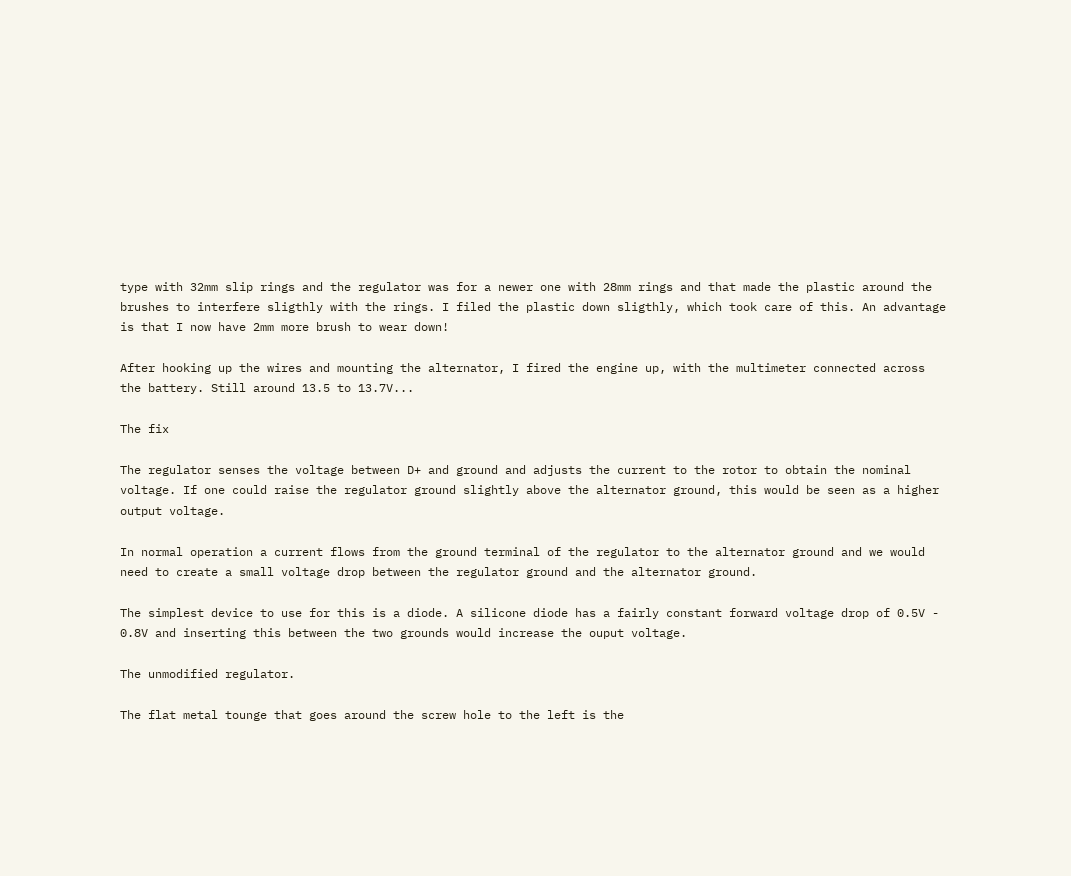type with 32mm slip rings and the regulator was for a newer one with 28mm rings and that made the plastic around the brushes to interfere sligthly with the rings. I filed the plastic down sligthly, which took care of this. An advantage is that I now have 2mm more brush to wear down!

After hooking up the wires and mounting the alternator, I fired the engine up, with the multimeter connected across the battery. Still around 13.5 to 13.7V...

The fix

The regulator senses the voltage between D+ and ground and adjusts the current to the rotor to obtain the nominal voltage. If one could raise the regulator ground slightly above the alternator ground, this would be seen as a higher output voltage.

In normal operation a current flows from the ground terminal of the regulator to the alternator ground and we would need to create a small voltage drop between the regulator ground and the alternator ground.

The simplest device to use for this is a diode. A silicone diode has a fairly constant forward voltage drop of 0.5V - 0.8V and inserting this between the two grounds would increase the ouput voltage.

The unmodified regulator.

The flat metal tounge that goes around the screw hole to the left is the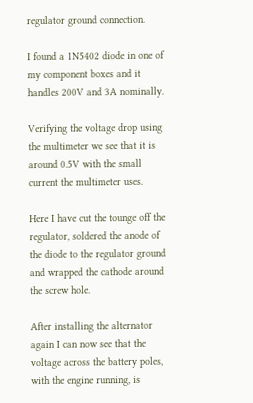regulator ground connection.

I found a 1N5402 diode in one of my component boxes and it handles 200V and 3A nominally.

Verifying the voltage drop using the multimeter we see that it is around 0.5V with the small current the multimeter uses.

Here I have cut the tounge off the regulator, soldered the anode of the diode to the regulator ground and wrapped the cathode around the screw hole.

After installing the alternator again I can now see that the voltage across the battery poles, with the engine running, is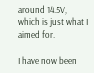around 14.5V, which is just what I aimed for.

I have now been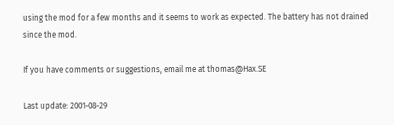using the mod for a few months and it seems to work as expected. The battery has not drained since the mod.

If you have comments or suggestions, email me at thomas@Hax.SE

Last update: 2001-08-29